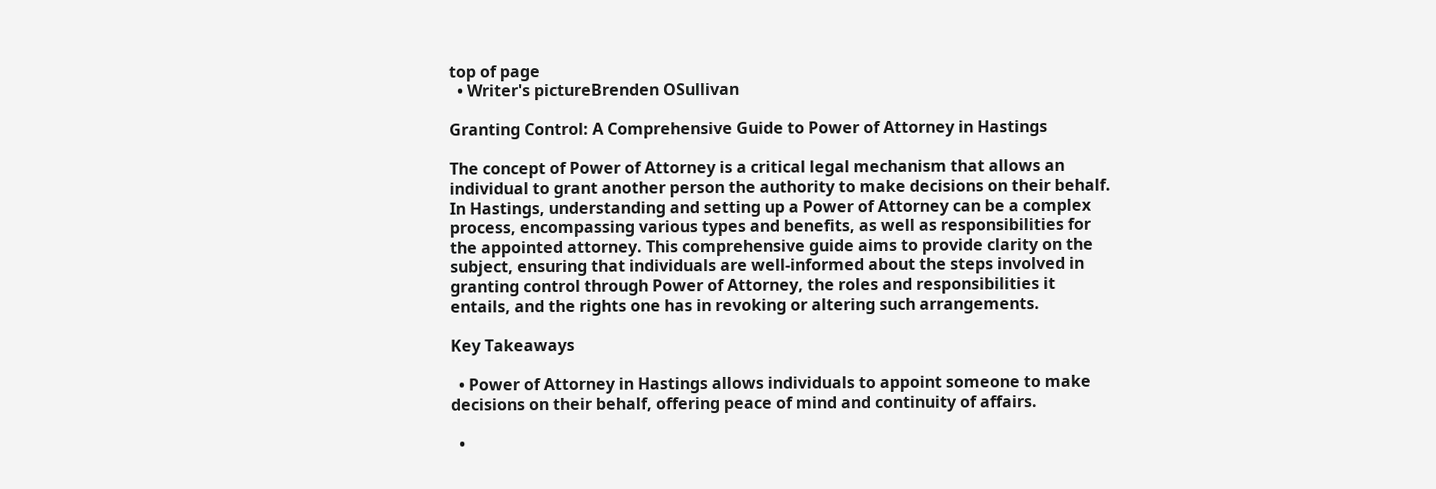top of page
  • Writer's pictureBrenden OSullivan

Granting Control: A Comprehensive Guide to Power of Attorney in Hastings

The concept of Power of Attorney is a critical legal mechanism that allows an individual to grant another person the authority to make decisions on their behalf. In Hastings, understanding and setting up a Power of Attorney can be a complex process, encompassing various types and benefits, as well as responsibilities for the appointed attorney. This comprehensive guide aims to provide clarity on the subject, ensuring that individuals are well-informed about the steps involved in granting control through Power of Attorney, the roles and responsibilities it entails, and the rights one has in revoking or altering such arrangements.

Key Takeaways

  • Power of Attorney in Hastings allows individuals to appoint someone to make decisions on their behalf, offering peace of mind and continuity of affairs.

  •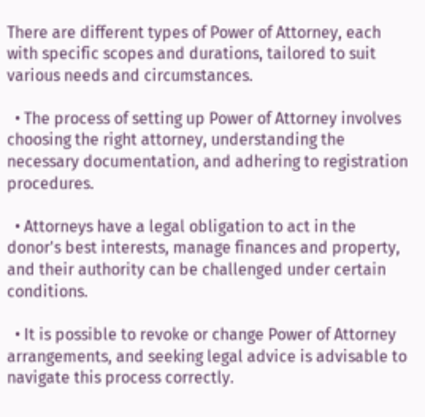There are different types of Power of Attorney, each with specific scopes and durations, tailored to suit various needs and circumstances.

  • The process of setting up Power of Attorney involves choosing the right attorney, understanding the necessary documentation, and adhering to registration procedures.

  • Attorneys have a legal obligation to act in the donor's best interests, manage finances and property, and their authority can be challenged under certain conditions.

  • It is possible to revoke or change Power of Attorney arrangements, and seeking legal advice is advisable to navigate this process correctly.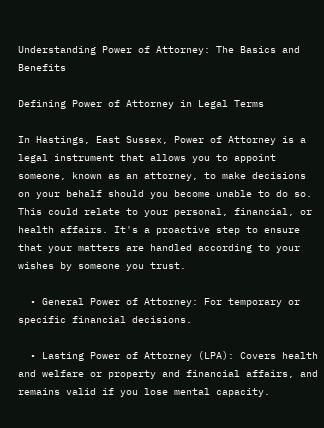Understanding Power of Attorney: The Basics and Benefits

Defining Power of Attorney in Legal Terms

In Hastings, East Sussex, Power of Attorney is a legal instrument that allows you to appoint someone, known as an attorney, to make decisions on your behalf should you become unable to do so. This could relate to your personal, financial, or health affairs. It's a proactive step to ensure that your matters are handled according to your wishes by someone you trust.

  • General Power of Attorney: For temporary or specific financial decisions.

  • Lasting Power of Attorney (LPA): Covers health and welfare or property and financial affairs, and remains valid if you lose mental capacity.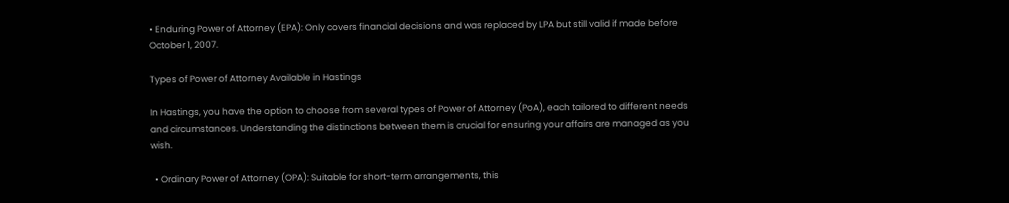• Enduring Power of Attorney (EPA): Only covers financial decisions and was replaced by LPA but still valid if made before October 1, 2007.

Types of Power of Attorney Available in Hastings

In Hastings, you have the option to choose from several types of Power of Attorney (PoA), each tailored to different needs and circumstances. Understanding the distinctions between them is crucial for ensuring your affairs are managed as you wish.

  • Ordinary Power of Attorney (OPA): Suitable for short-term arrangements, this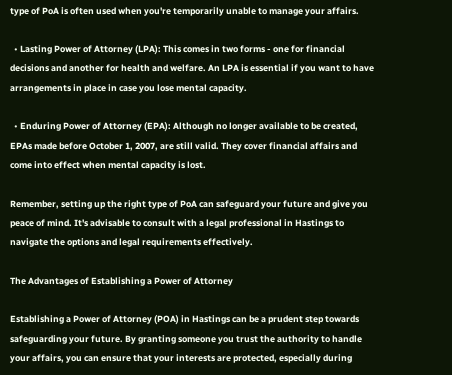type of PoA is often used when you're temporarily unable to manage your affairs.

  • Lasting Power of Attorney (LPA): This comes in two forms - one for financial decisions and another for health and welfare. An LPA is essential if you want to have arrangements in place in case you lose mental capacity.

  • Enduring Power of Attorney (EPA): Although no longer available to be created, EPAs made before October 1, 2007, are still valid. They cover financial affairs and come into effect when mental capacity is lost.

Remember, setting up the right type of PoA can safeguard your future and give you peace of mind. It's advisable to consult with a legal professional in Hastings to navigate the options and legal requirements effectively.

The Advantages of Establishing a Power of Attorney

Establishing a Power of Attorney (POA) in Hastings can be a prudent step towards safeguarding your future. By granting someone you trust the authority to handle your affairs, you can ensure that your interests are protected, especially during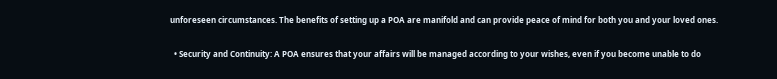unforeseen circumstances. The benefits of setting up a POA are manifold and can provide peace of mind for both you and your loved ones.

  • Security and Continuity: A POA ensures that your affairs will be managed according to your wishes, even if you become unable to do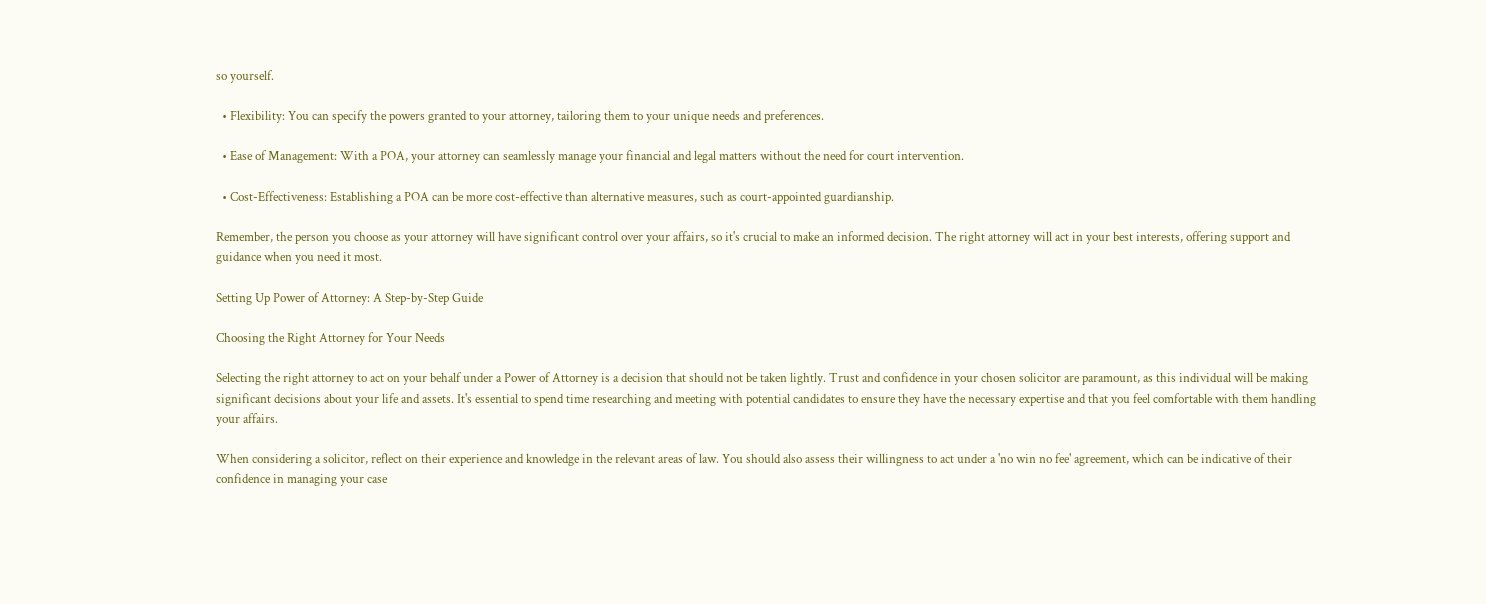so yourself.

  • Flexibility: You can specify the powers granted to your attorney, tailoring them to your unique needs and preferences.

  • Ease of Management: With a POA, your attorney can seamlessly manage your financial and legal matters without the need for court intervention.

  • Cost-Effectiveness: Establishing a POA can be more cost-effective than alternative measures, such as court-appointed guardianship.

Remember, the person you choose as your attorney will have significant control over your affairs, so it's crucial to make an informed decision. The right attorney will act in your best interests, offering support and guidance when you need it most.

Setting Up Power of Attorney: A Step-by-Step Guide

Choosing the Right Attorney for Your Needs

Selecting the right attorney to act on your behalf under a Power of Attorney is a decision that should not be taken lightly. Trust and confidence in your chosen solicitor are paramount, as this individual will be making significant decisions about your life and assets. It's essential to spend time researching and meeting with potential candidates to ensure they have the necessary expertise and that you feel comfortable with them handling your affairs.

When considering a solicitor, reflect on their experience and knowledge in the relevant areas of law. You should also assess their willingness to act under a 'no win no fee' agreement, which can be indicative of their confidence in managing your case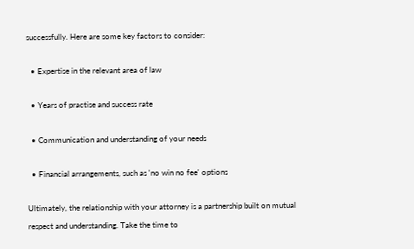successfully. Here are some key factors to consider:

  • Expertise in the relevant area of law

  • Years of practise and success rate

  • Communication and understanding of your needs

  • Financial arrangements, such as 'no win no fee' options

Ultimately, the relationship with your attorney is a partnership built on mutual respect and understanding. Take the time to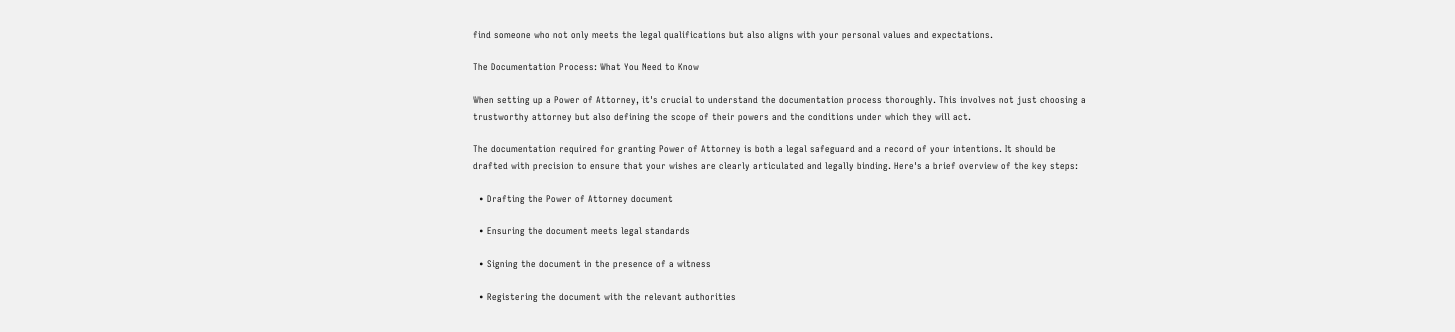find someone who not only meets the legal qualifications but also aligns with your personal values and expectations.

The Documentation Process: What You Need to Know

When setting up a Power of Attorney, it's crucial to understand the documentation process thoroughly. This involves not just choosing a trustworthy attorney but also defining the scope of their powers and the conditions under which they will act.

The documentation required for granting Power of Attorney is both a legal safeguard and a record of your intentions. It should be drafted with precision to ensure that your wishes are clearly articulated and legally binding. Here's a brief overview of the key steps:

  • Drafting the Power of Attorney document

  • Ensuring the document meets legal standards

  • Signing the document in the presence of a witness

  • Registering the document with the relevant authorities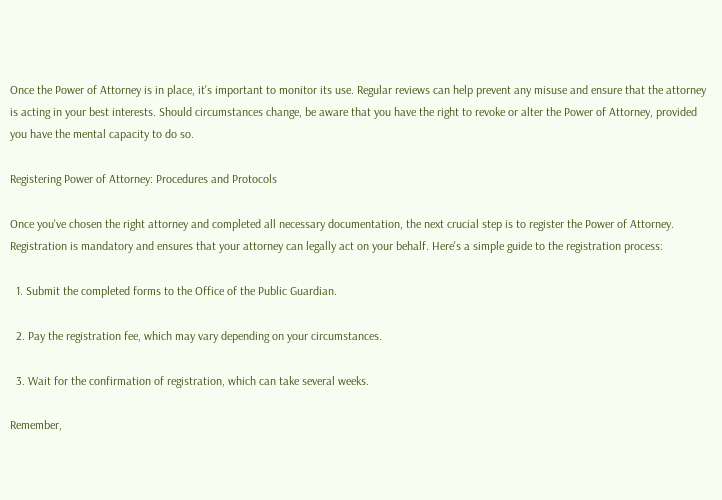Once the Power of Attorney is in place, it's important to monitor its use. Regular reviews can help prevent any misuse and ensure that the attorney is acting in your best interests. Should circumstances change, be aware that you have the right to revoke or alter the Power of Attorney, provided you have the mental capacity to do so.

Registering Power of Attorney: Procedures and Protocols

Once you've chosen the right attorney and completed all necessary documentation, the next crucial step is to register the Power of Attorney. Registration is mandatory and ensures that your attorney can legally act on your behalf. Here's a simple guide to the registration process:

  1. Submit the completed forms to the Office of the Public Guardian.

  2. Pay the registration fee, which may vary depending on your circumstances.

  3. Wait for the confirmation of registration, which can take several weeks.

Remember,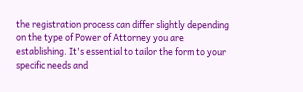the registration process can differ slightly depending on the type of Power of Attorney you are establishing. It's essential to tailor the form to your specific needs and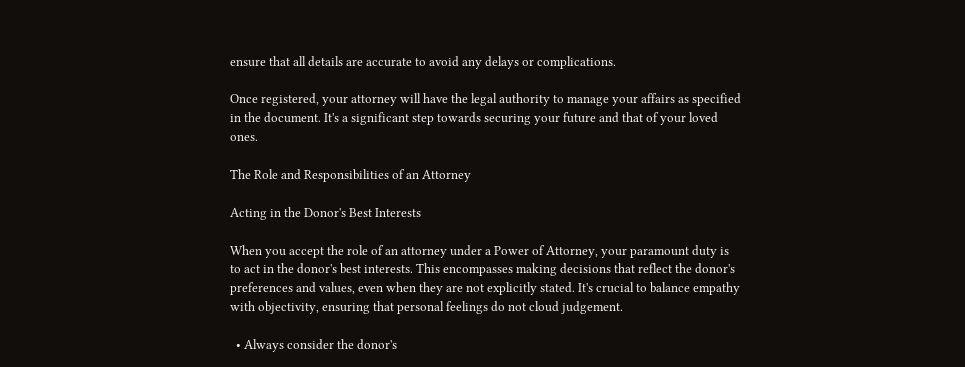ensure that all details are accurate to avoid any delays or complications.

Once registered, your attorney will have the legal authority to manage your affairs as specified in the document. It's a significant step towards securing your future and that of your loved ones.

The Role and Responsibilities of an Attorney

Acting in the Donor's Best Interests

When you accept the role of an attorney under a Power of Attorney, your paramount duty is to act in the donor's best interests. This encompasses making decisions that reflect the donor's preferences and values, even when they are not explicitly stated. It's crucial to balance empathy with objectivity, ensuring that personal feelings do not cloud judgement.

  • Always consider the donor's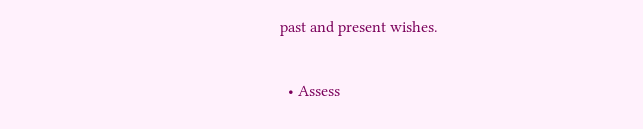past and present wishes.

  • Assess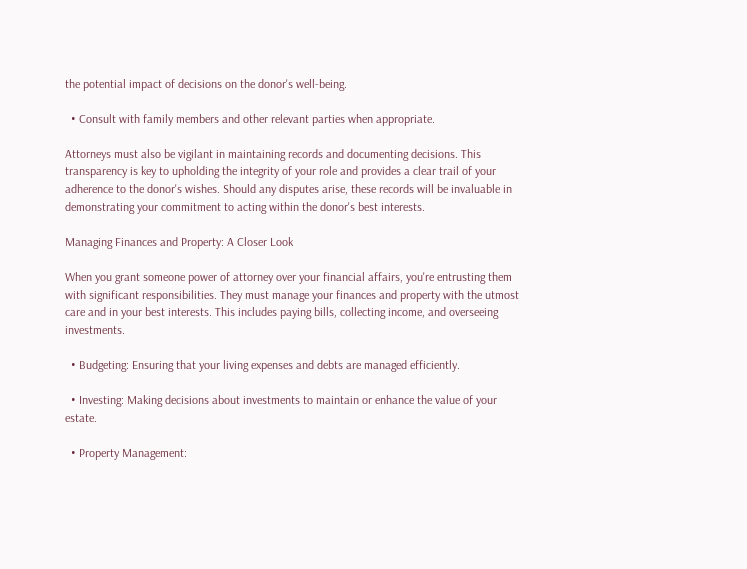the potential impact of decisions on the donor's well-being.

  • Consult with family members and other relevant parties when appropriate.

Attorneys must also be vigilant in maintaining records and documenting decisions. This transparency is key to upholding the integrity of your role and provides a clear trail of your adherence to the donor's wishes. Should any disputes arise, these records will be invaluable in demonstrating your commitment to acting within the donor's best interests.

Managing Finances and Property: A Closer Look

When you grant someone power of attorney over your financial affairs, you're entrusting them with significant responsibilities. They must manage your finances and property with the utmost care and in your best interests. This includes paying bills, collecting income, and overseeing investments.

  • Budgeting: Ensuring that your living expenses and debts are managed efficiently.

  • Investing: Making decisions about investments to maintain or enhance the value of your estate.

  • Property Management: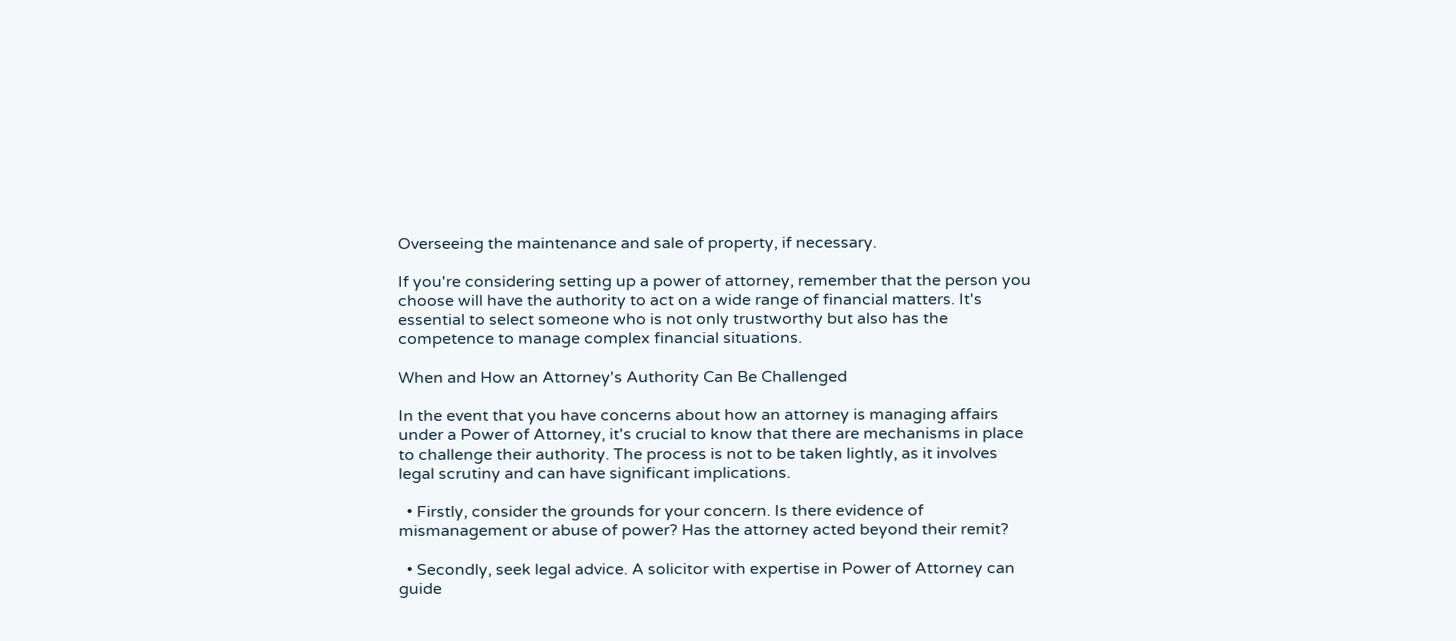Overseeing the maintenance and sale of property, if necessary.

If you're considering setting up a power of attorney, remember that the person you choose will have the authority to act on a wide range of financial matters. It's essential to select someone who is not only trustworthy but also has the competence to manage complex financial situations.

When and How an Attorney's Authority Can Be Challenged

In the event that you have concerns about how an attorney is managing affairs under a Power of Attorney, it's crucial to know that there are mechanisms in place to challenge their authority. The process is not to be taken lightly, as it involves legal scrutiny and can have significant implications.

  • Firstly, consider the grounds for your concern. Is there evidence of mismanagement or abuse of power? Has the attorney acted beyond their remit?

  • Secondly, seek legal advice. A solicitor with expertise in Power of Attorney can guide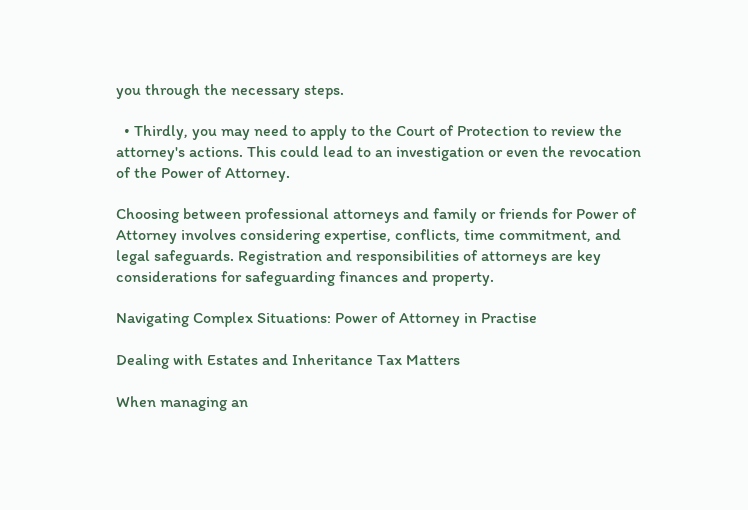you through the necessary steps.

  • Thirdly, you may need to apply to the Court of Protection to review the attorney's actions. This could lead to an investigation or even the revocation of the Power of Attorney.

Choosing between professional attorneys and family or friends for Power of Attorney involves considering expertise, conflicts, time commitment, and legal safeguards. Registration and responsibilities of attorneys are key considerations for safeguarding finances and property.

Navigating Complex Situations: Power of Attorney in Practise

Dealing with Estates and Inheritance Tax Matters

When managing an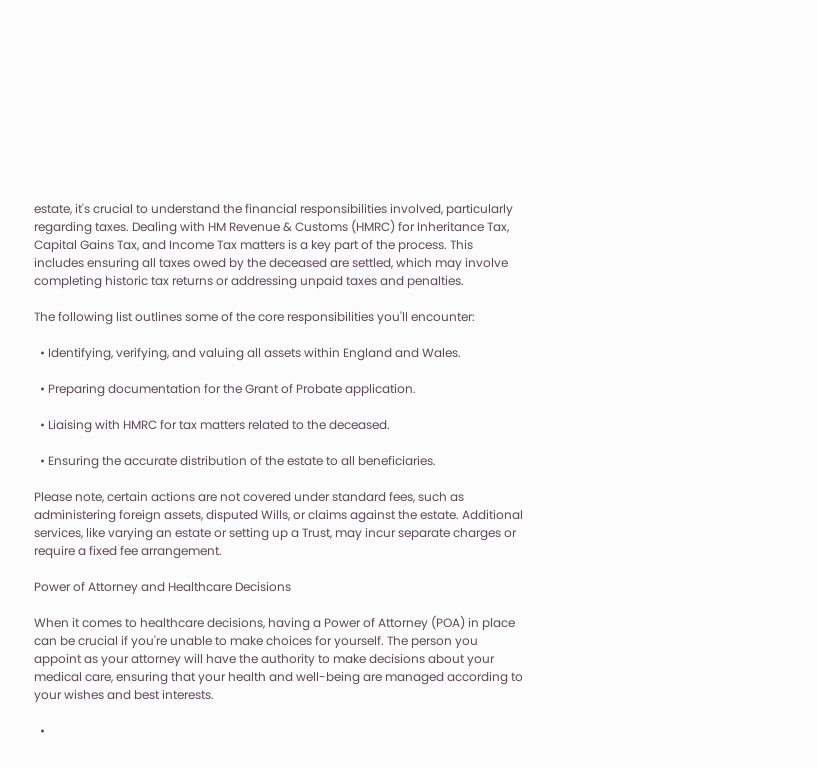estate, it's crucial to understand the financial responsibilities involved, particularly regarding taxes. Dealing with HM Revenue & Customs (HMRC) for Inheritance Tax, Capital Gains Tax, and Income Tax matters is a key part of the process. This includes ensuring all taxes owed by the deceased are settled, which may involve completing historic tax returns or addressing unpaid taxes and penalties.

The following list outlines some of the core responsibilities you'll encounter:

  • Identifying, verifying, and valuing all assets within England and Wales.

  • Preparing documentation for the Grant of Probate application.

  • Liaising with HMRC for tax matters related to the deceased.

  • Ensuring the accurate distribution of the estate to all beneficiaries.

Please note, certain actions are not covered under standard fees, such as administering foreign assets, disputed Wills, or claims against the estate. Additional services, like varying an estate or setting up a Trust, may incur separate charges or require a fixed fee arrangement.

Power of Attorney and Healthcare Decisions

When it comes to healthcare decisions, having a Power of Attorney (POA) in place can be crucial if you're unable to make choices for yourself. The person you appoint as your attorney will have the authority to make decisions about your medical care, ensuring that your health and well-being are managed according to your wishes and best interests.

  •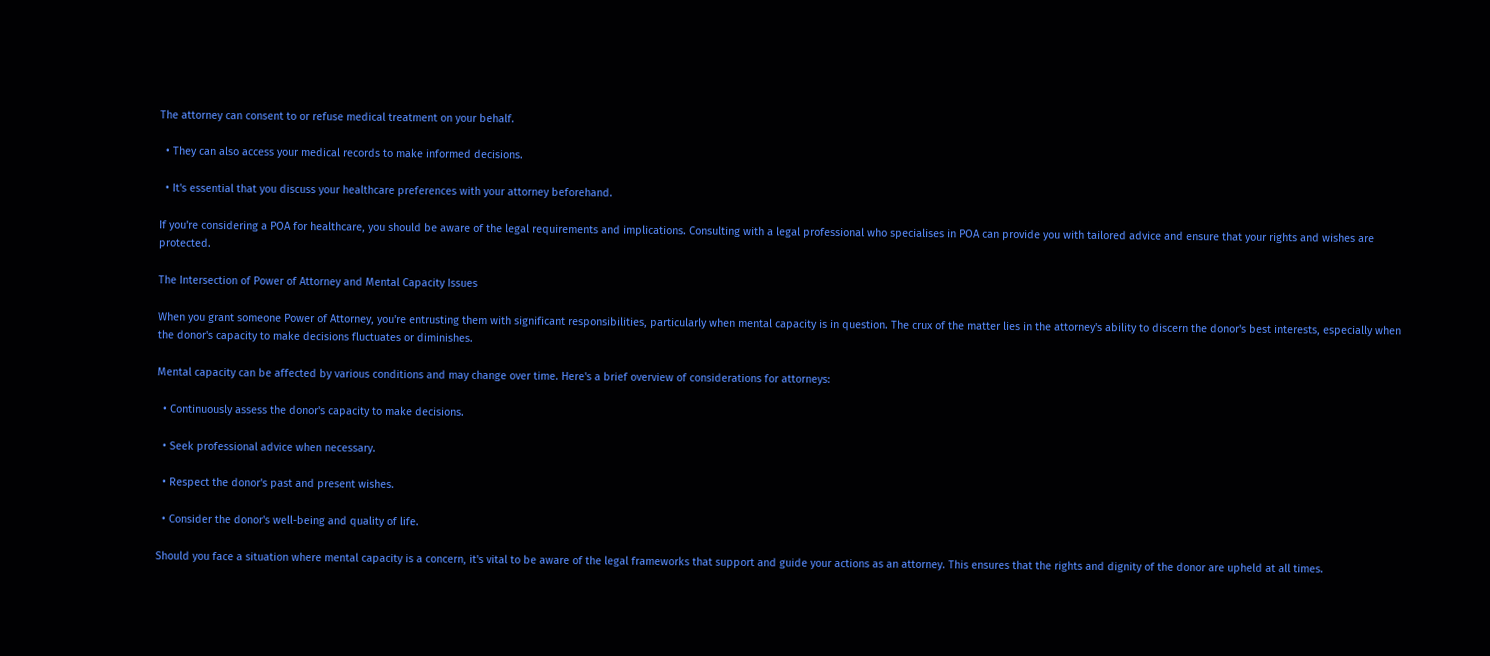The attorney can consent to or refuse medical treatment on your behalf.

  • They can also access your medical records to make informed decisions.

  • It's essential that you discuss your healthcare preferences with your attorney beforehand.

If you're considering a POA for healthcare, you should be aware of the legal requirements and implications. Consulting with a legal professional who specialises in POA can provide you with tailored advice and ensure that your rights and wishes are protected.

The Intersection of Power of Attorney and Mental Capacity Issues

When you grant someone Power of Attorney, you're entrusting them with significant responsibilities, particularly when mental capacity is in question. The crux of the matter lies in the attorney's ability to discern the donor's best interests, especially when the donor's capacity to make decisions fluctuates or diminishes.

Mental capacity can be affected by various conditions and may change over time. Here's a brief overview of considerations for attorneys:

  • Continuously assess the donor's capacity to make decisions.

  • Seek professional advice when necessary.

  • Respect the donor's past and present wishes.

  • Consider the donor's well-being and quality of life.

Should you face a situation where mental capacity is a concern, it's vital to be aware of the legal frameworks that support and guide your actions as an attorney. This ensures that the rights and dignity of the donor are upheld at all times.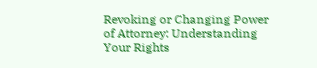Revoking or Changing Power of Attorney: Understanding Your Rights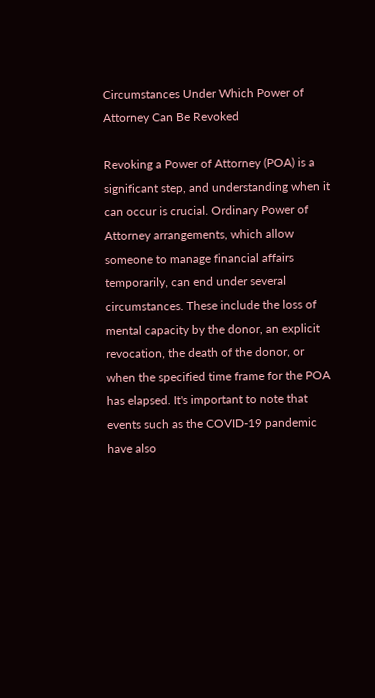Circumstances Under Which Power of Attorney Can Be Revoked

Revoking a Power of Attorney (POA) is a significant step, and understanding when it can occur is crucial. Ordinary Power of Attorney arrangements, which allow someone to manage financial affairs temporarily, can end under several circumstances. These include the loss of mental capacity by the donor, an explicit revocation, the death of the donor, or when the specified time frame for the POA has elapsed. It's important to note that events such as the COVID-19 pandemic have also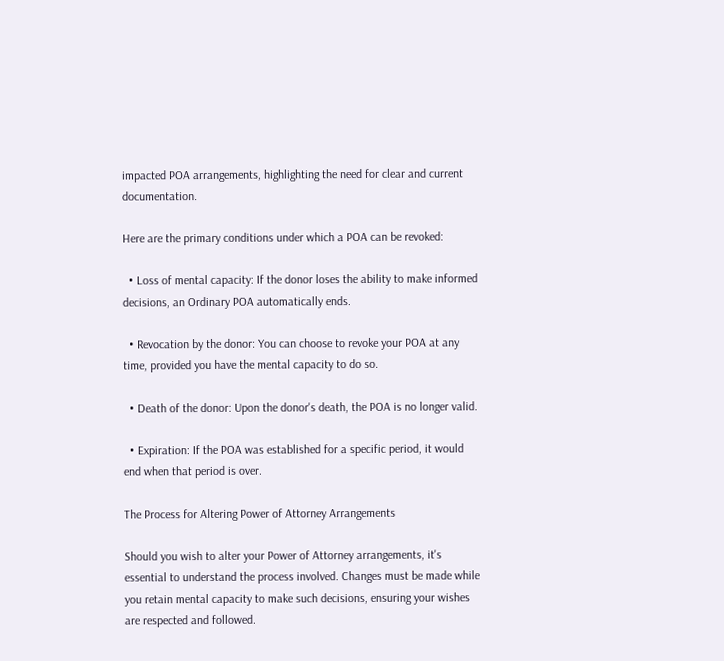impacted POA arrangements, highlighting the need for clear and current documentation.

Here are the primary conditions under which a POA can be revoked:

  • Loss of mental capacity: If the donor loses the ability to make informed decisions, an Ordinary POA automatically ends.

  • Revocation by the donor: You can choose to revoke your POA at any time, provided you have the mental capacity to do so.

  • Death of the donor: Upon the donor's death, the POA is no longer valid.

  • Expiration: If the POA was established for a specific period, it would end when that period is over.

The Process for Altering Power of Attorney Arrangements

Should you wish to alter your Power of Attorney arrangements, it's essential to understand the process involved. Changes must be made while you retain mental capacity to make such decisions, ensuring your wishes are respected and followed.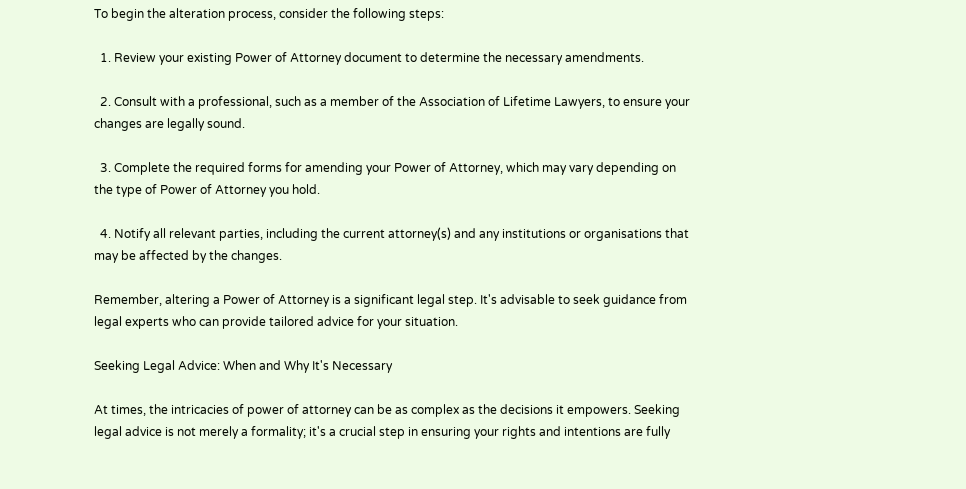To begin the alteration process, consider the following steps:

  1. Review your existing Power of Attorney document to determine the necessary amendments.

  2. Consult with a professional, such as a member of the Association of Lifetime Lawyers, to ensure your changes are legally sound.

  3. Complete the required forms for amending your Power of Attorney, which may vary depending on the type of Power of Attorney you hold.

  4. Notify all relevant parties, including the current attorney(s) and any institutions or organisations that may be affected by the changes.

Remember, altering a Power of Attorney is a significant legal step. It's advisable to seek guidance from legal experts who can provide tailored advice for your situation.

Seeking Legal Advice: When and Why It's Necessary

At times, the intricacies of power of attorney can be as complex as the decisions it empowers. Seeking legal advice is not merely a formality; it's a crucial step in ensuring your rights and intentions are fully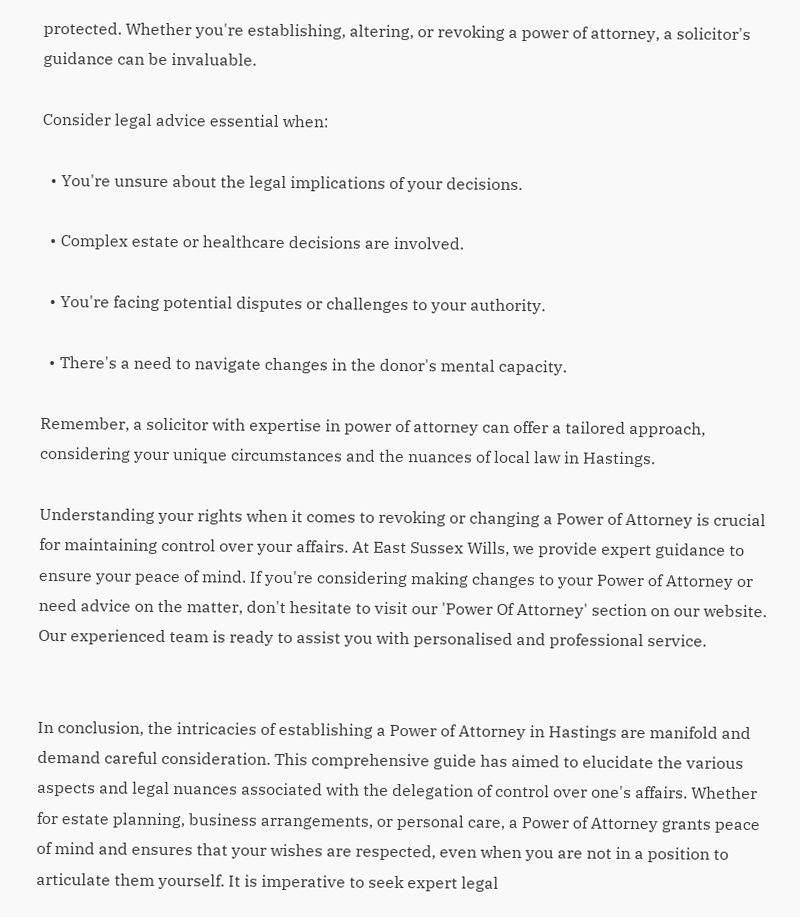protected. Whether you're establishing, altering, or revoking a power of attorney, a solicitor's guidance can be invaluable.

Consider legal advice essential when:

  • You're unsure about the legal implications of your decisions.

  • Complex estate or healthcare decisions are involved.

  • You're facing potential disputes or challenges to your authority.

  • There's a need to navigate changes in the donor's mental capacity.

Remember, a solicitor with expertise in power of attorney can offer a tailored approach, considering your unique circumstances and the nuances of local law in Hastings.

Understanding your rights when it comes to revoking or changing a Power of Attorney is crucial for maintaining control over your affairs. At East Sussex Wills, we provide expert guidance to ensure your peace of mind. If you're considering making changes to your Power of Attorney or need advice on the matter, don't hesitate to visit our 'Power Of Attorney' section on our website. Our experienced team is ready to assist you with personalised and professional service.


In conclusion, the intricacies of establishing a Power of Attorney in Hastings are manifold and demand careful consideration. This comprehensive guide has aimed to elucidate the various aspects and legal nuances associated with the delegation of control over one's affairs. Whether for estate planning, business arrangements, or personal care, a Power of Attorney grants peace of mind and ensures that your wishes are respected, even when you are not in a position to articulate them yourself. It is imperative to seek expert legal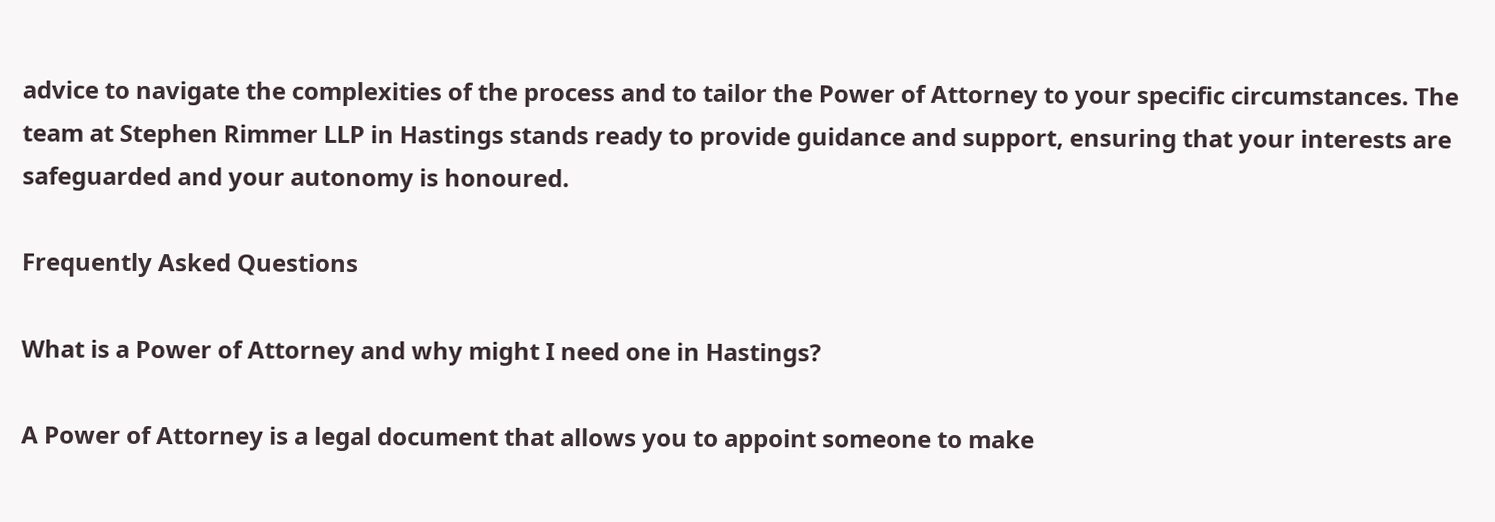advice to navigate the complexities of the process and to tailor the Power of Attorney to your specific circumstances. The team at Stephen Rimmer LLP in Hastings stands ready to provide guidance and support, ensuring that your interests are safeguarded and your autonomy is honoured.

Frequently Asked Questions

What is a Power of Attorney and why might I need one in Hastings?

A Power of Attorney is a legal document that allows you to appoint someone to make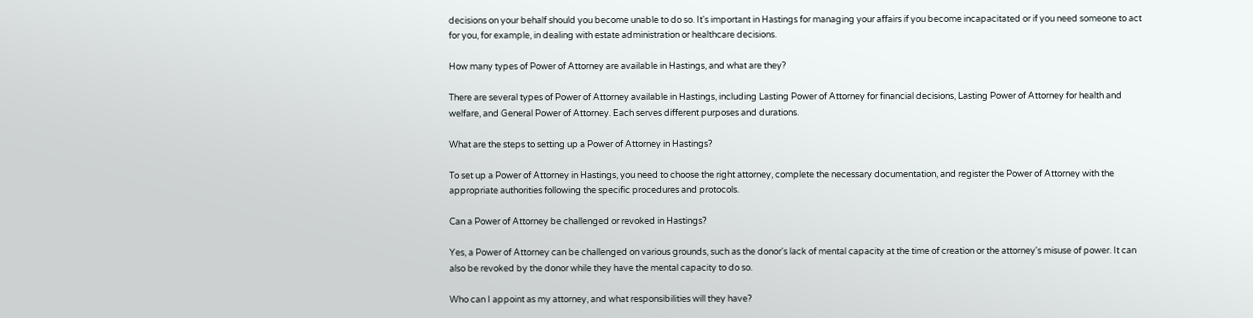decisions on your behalf should you become unable to do so. It's important in Hastings for managing your affairs if you become incapacitated or if you need someone to act for you, for example, in dealing with estate administration or healthcare decisions.

How many types of Power of Attorney are available in Hastings, and what are they?

There are several types of Power of Attorney available in Hastings, including Lasting Power of Attorney for financial decisions, Lasting Power of Attorney for health and welfare, and General Power of Attorney. Each serves different purposes and durations.

What are the steps to setting up a Power of Attorney in Hastings?

To set up a Power of Attorney in Hastings, you need to choose the right attorney, complete the necessary documentation, and register the Power of Attorney with the appropriate authorities following the specific procedures and protocols.

Can a Power of Attorney be challenged or revoked in Hastings?

Yes, a Power of Attorney can be challenged on various grounds, such as the donor's lack of mental capacity at the time of creation or the attorney's misuse of power. It can also be revoked by the donor while they have the mental capacity to do so.

Who can I appoint as my attorney, and what responsibilities will they have?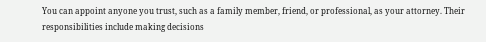You can appoint anyone you trust, such as a family member, friend, or professional, as your attorney. Their responsibilities include making decisions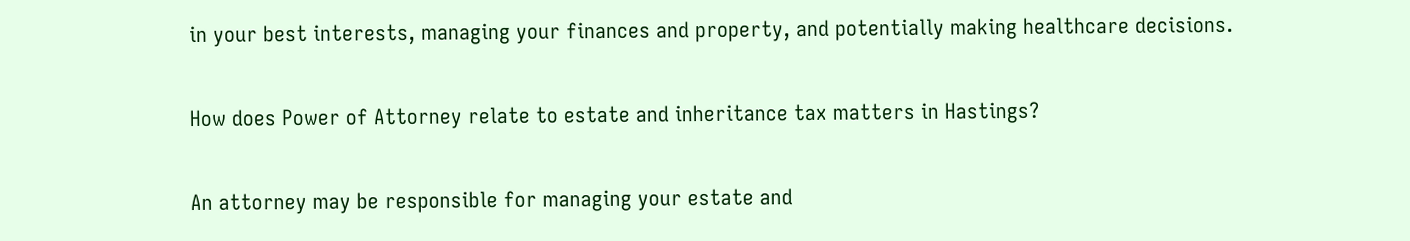in your best interests, managing your finances and property, and potentially making healthcare decisions.

How does Power of Attorney relate to estate and inheritance tax matters in Hastings?

An attorney may be responsible for managing your estate and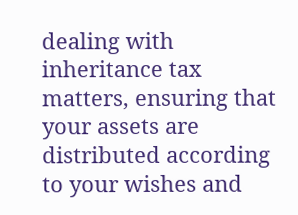dealing with inheritance tax matters, ensuring that your assets are distributed according to your wishes and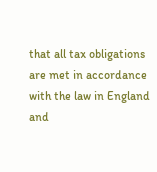that all tax obligations are met in accordance with the law in England and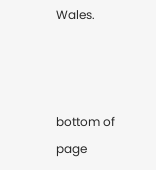Wales.



bottom of page